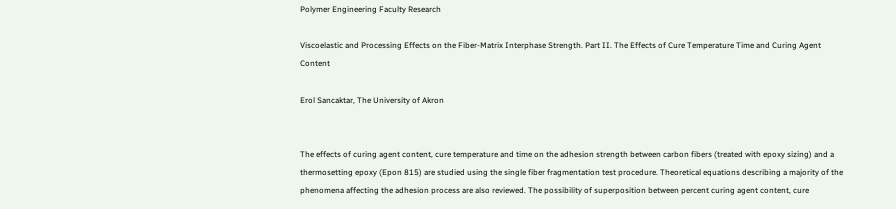Polymer Engineering Faculty Research

Viscoelastic and Processing Effects on the Fiber-Matrix Interphase Strength. Part II. The Effects of Cure Temperature Time and Curing Agent Content

Erol Sancaktar, The University of Akron


The effects of curing agent content, cure temperature and time on the adhesion strength between carbon fibers (treated with epoxy sizing) and a thermosetting epoxy (Epon 815) are studied using the single fiber fragmentation test procedure. Theoretical equations describing a majority of the phenomena affecting the adhesion process are also reviewed. The possibility of superposition between percent curing agent content, cure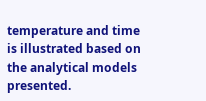temperature and time is illustrated based on the analytical models presented.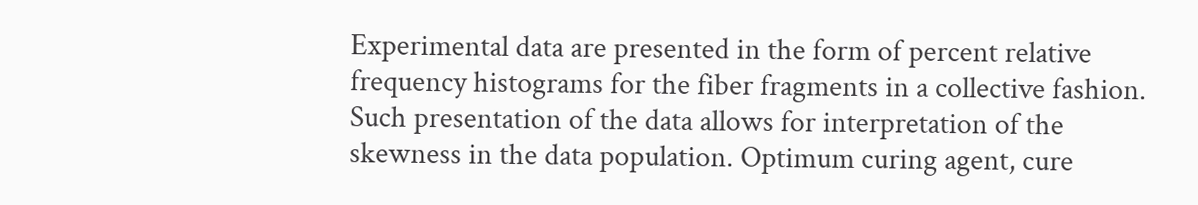Experimental data are presented in the form of percent relative frequency histograms for the fiber fragments in a collective fashion. Such presentation of the data allows for interpretation of the skewness in the data population. Optimum curing agent, cure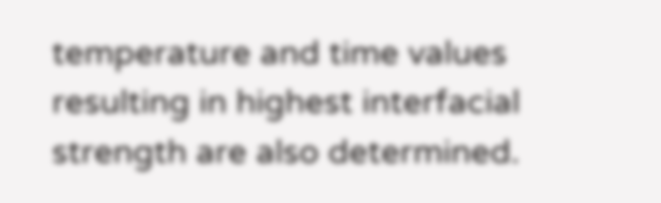temperature and time values resulting in highest interfacial strength are also determined.